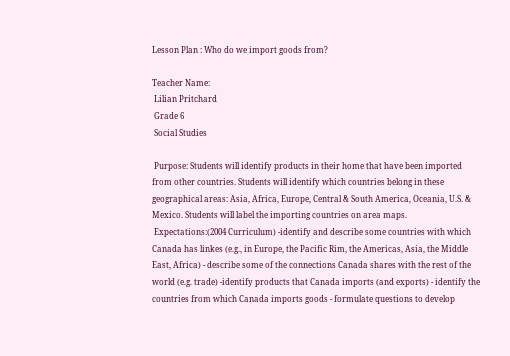Lesson Plan : Who do we import goods from?

Teacher Name:
 Lilian Pritchard
 Grade 6
 Social Studies

 Purpose: Students will identify products in their home that have been imported from other countries. Students will identify which countries belong in these geographical areas: Asia, Africa, Europe, Central & South America, Oceania, U.S. & Mexico. Students will label the importing countries on area maps.
 Expectations:(2004 Curriculum) -identify and describe some countries with which Canada has linkes (e.g., in Europe, the Pacific Rim, the Americas, Asia, the Middle East, Africa) - describe some of the connections Canada shares with the rest of the world (e.g. trade) -identify products that Canada imports (and exports) - identify the countries from which Canada imports goods - formulate questions to develop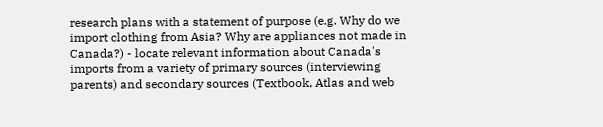research plans with a statement of purpose (e.g. Why do we import clothing from Asia? Why are appliances not made in Canada?) - locate relevant information about Canada's imports from a variety of primary sources (interviewing parents) and secondary sources (Textbook, Atlas and web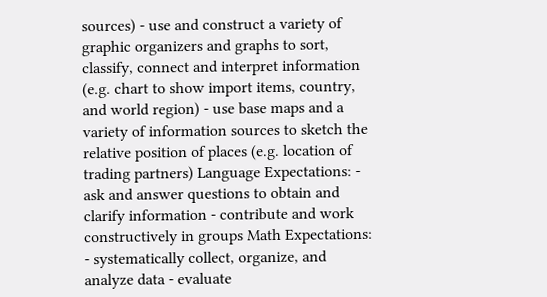sources) - use and construct a variety of graphic organizers and graphs to sort, classify, connect and interpret information (e.g. chart to show import items, country, and world region) - use base maps and a variety of information sources to sketch the relative position of places (e.g. location of trading partners) Language Expectations: - ask and answer questions to obtain and clarify information - contribute and work constructively in groups Math Expectations: - systematically collect, organize, and analyze data - evaluate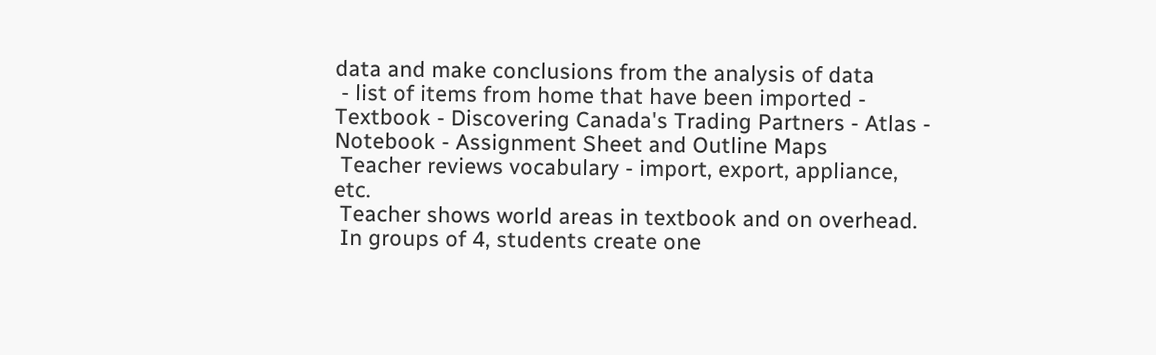data and make conclusions from the analysis of data
 - list of items from home that have been imported - Textbook - Discovering Canada's Trading Partners - Atlas - Notebook - Assignment Sheet and Outline Maps
 Teacher reviews vocabulary - import, export, appliance, etc.
 Teacher shows world areas in textbook and on overhead.
 In groups of 4, students create one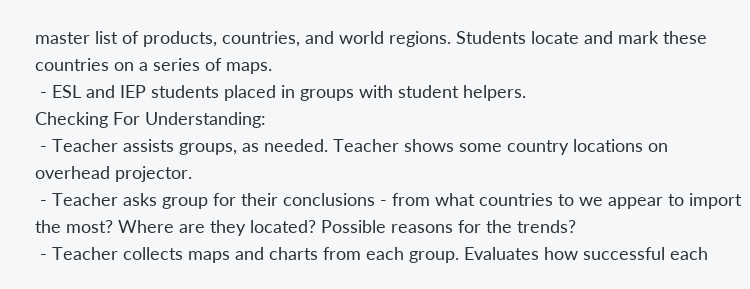master list of products, countries, and world regions. Students locate and mark these countries on a series of maps.
 - ESL and IEP students placed in groups with student helpers.
Checking For Understanding:
 - Teacher assists groups, as needed. Teacher shows some country locations on overhead projector.
 - Teacher asks group for their conclusions - from what countries to we appear to import the most? Where are they located? Possible reasons for the trends?
 - Teacher collects maps and charts from each group. Evaluates how successful each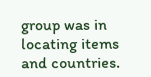group was in locating items and countries.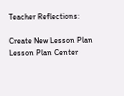Teacher Reflections:

Create New Lesson Plan Lesson Plan Center